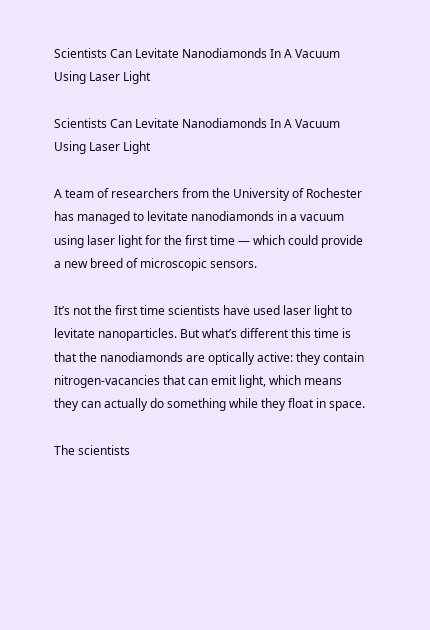Scientists Can Levitate Nanodiamonds In A Vacuum Using Laser Light

Scientists Can Levitate Nanodiamonds In A Vacuum Using Laser Light

A team of researchers from the University of Rochester has managed to levitate nanodiamonds in a vacuum using laser light for the first time — which could provide a new breed of microscopic sensors.

It’s not the first time scientists have used laser light to levitate nanoparticles. But what’s different this time is that the nanodiamonds are optically active: they contain nitrogen-vacancies that can emit light, which means they can actually do something while they float in space.

The scientists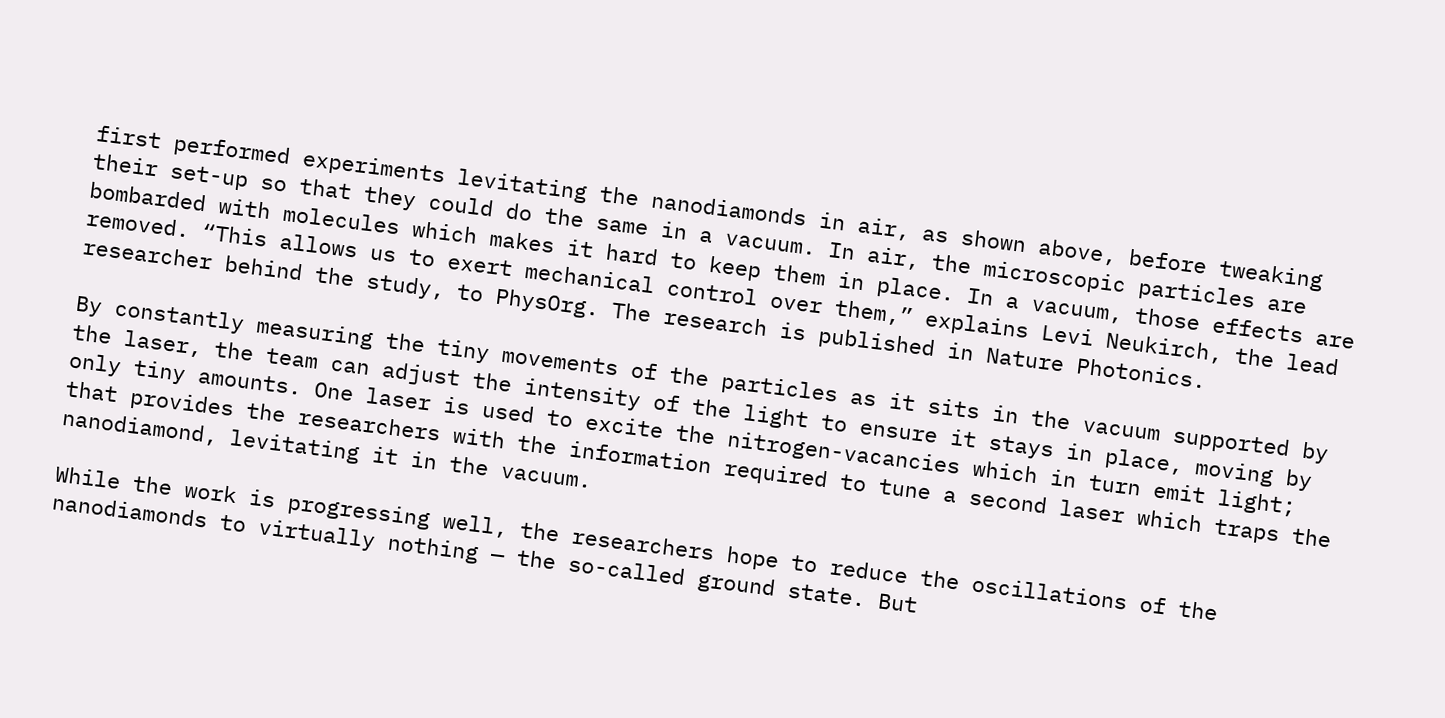first performed experiments levitating the nanodiamonds in air, as shown above, before tweaking their set-up so that they could do the same in a vacuum. In air, the microscopic particles are bombarded with molecules which makes it hard to keep them in place. In a vacuum, those effects are removed. “This allows us to exert mechanical control over them,” explains Levi Neukirch, the lead researcher behind the study, to PhysOrg. The research is published in Nature Photonics.

By constantly measuring the tiny movements of the particles as it sits in the vacuum supported by the laser, the team can adjust the intensity of the light to ensure it stays in place, moving by only tiny amounts. One laser is used to excite the nitrogen-vacancies which in turn emit light; that provides the researchers with the information required to tune a second laser which traps the nanodiamond, levitating it in the vacuum.

While the work is progressing well, the researchers hope to reduce the oscillations of the nanodiamonds to virtually nothing — the so-called ground state. But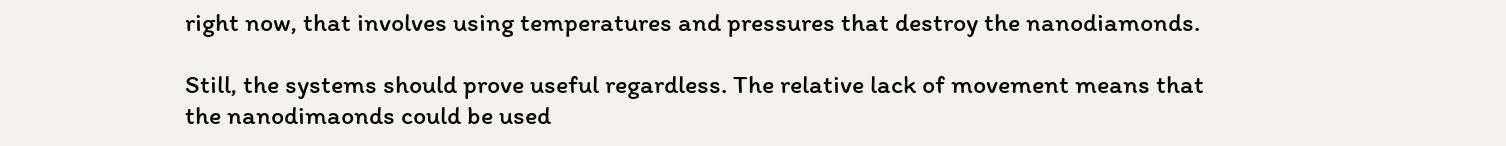right now, that involves using temperatures and pressures that destroy the nanodiamonds.

Still, the systems should prove useful regardless. The relative lack of movement means that the nanodimaonds could be used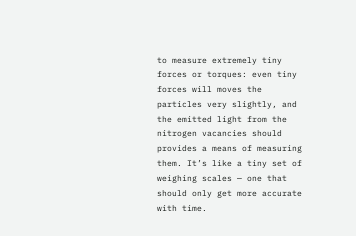to measure extremely tiny forces or torques: even tiny forces will moves the particles very slightly, and the emitted light from the nitrogen vacancies should provides a means of measuring them. It’s like a tiny set of weighing scales — one that should only get more accurate with time.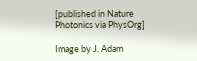[published in Nature Photonics via PhysOrg]

Image by J. Adam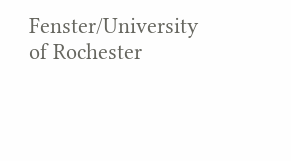Fenster/University of Rochester